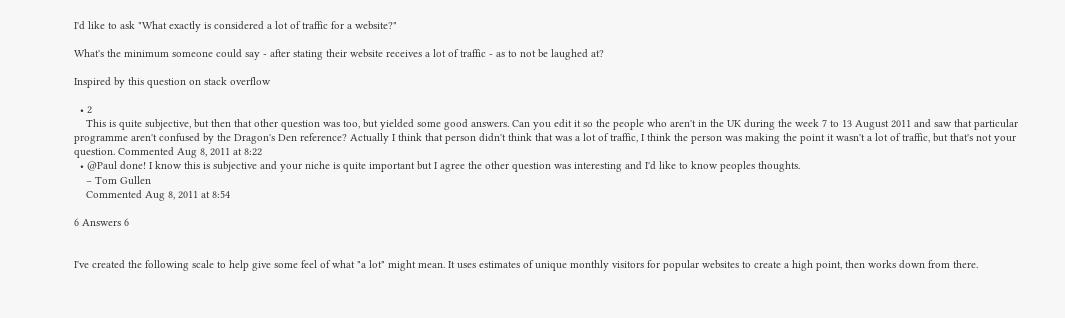I'd like to ask "What exactly is considered a lot of traffic for a website?"

What's the minimum someone could say - after stating their website receives a lot of traffic - as to not be laughed at?

Inspired by this question on stack overflow

  • 2
    This is quite subjective, but then that other question was too, but yielded some good answers. Can you edit it so the people who aren't in the UK during the week 7 to 13 August 2011 and saw that particular programme aren't confused by the Dragon's Den reference? Actually I think that person didn't think that was a lot of traffic, I think the person was making the point it wasn't a lot of traffic, but that's not your question. Commented Aug 8, 2011 at 8:22
  • @Paul done! I know this is subjective and your niche is quite important but I agree the other question was interesting and I'd like to know peoples thoughts.
    – Tom Gullen
    Commented Aug 8, 2011 at 8:54

6 Answers 6


I've created the following scale to help give some feel of what "a lot" might mean. It uses estimates of unique monthly visitors for popular websites to create a high point, then works down from there.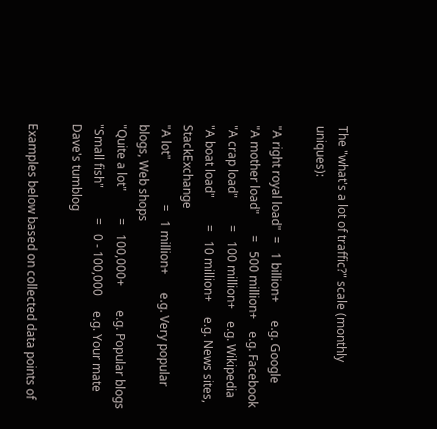The "what's a lot of traffic?" scale (monthly uniques):

"A right royal load"  =   1 billion+      e.g. Google
"A mother load"       =   500 million+    e.g. Facebook
"A crap load"         =   100 million+    e.g. Wikipedia
"A boat load"         =   10 million+     e.g. News sites, StackExchange
"A lot"               =   1 million+      e.g. Very popular blogs, Web shops
"Quite a lot"         =   100,000+        e.g. Popular blogs
"Small fish"          =   0 - 100,000     e.g. Your mate Dave's tumblog

Examples below based on collected data points of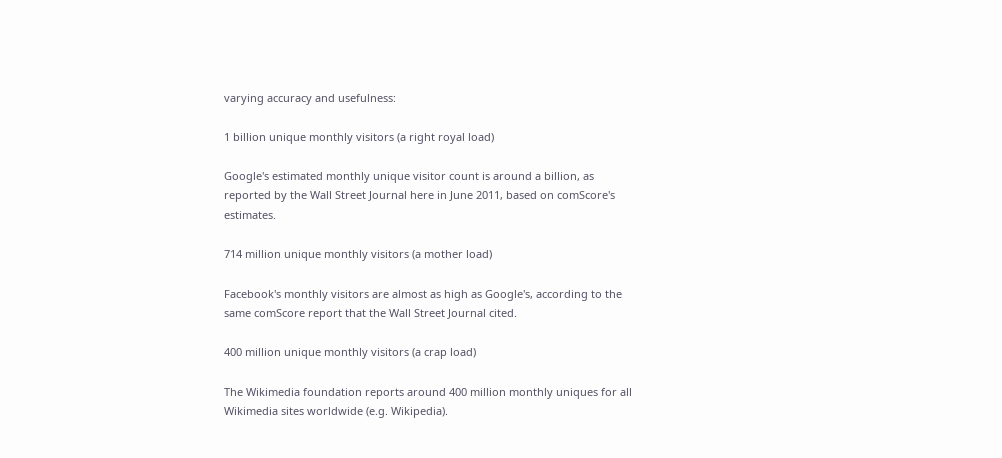varying accuracy and usefulness:

1 billion unique monthly visitors (a right royal load)

Google's estimated monthly unique visitor count is around a billion, as reported by the Wall Street Journal here in June 2011, based on comScore's estimates.

714 million unique monthly visitors (a mother load)

Facebook's monthly visitors are almost as high as Google's, according to the same comScore report that the Wall Street Journal cited.

400 million unique monthly visitors (a crap load)

The Wikimedia foundation reports around 400 million monthly uniques for all Wikimedia sites worldwide (e.g. Wikipedia).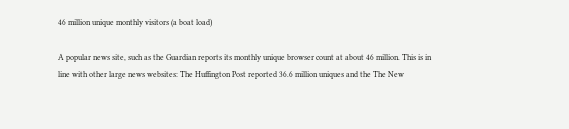46 million unique monthly visitors (a boat load)

A popular news site, such as the Guardian reports its monthly unique browser count at about 46 million. This is in line with other large news websites: The Huffington Post reported 36.6 million uniques and the The New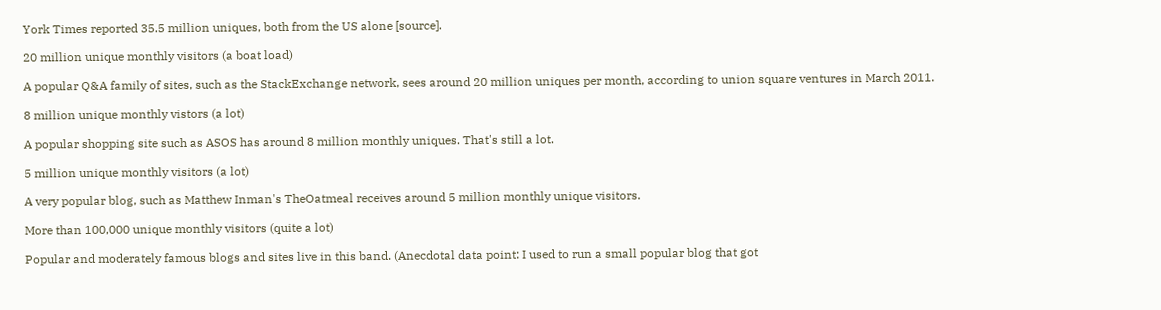York Times reported 35.5 million uniques, both from the US alone [source].

20 million unique monthly visitors (a boat load)

A popular Q&A family of sites, such as the StackExchange network, sees around 20 million uniques per month, according to union square ventures in March 2011.

8 million unique monthly vistors (a lot)

A popular shopping site such as ASOS has around 8 million monthly uniques. That's still a lot.

5 million unique monthly visitors (a lot)

A very popular blog, such as Matthew Inman's TheOatmeal receives around 5 million monthly unique visitors.

More than 100,000 unique monthly visitors (quite a lot)

Popular and moderately famous blogs and sites live in this band. (Anecdotal data point: I used to run a small popular blog that got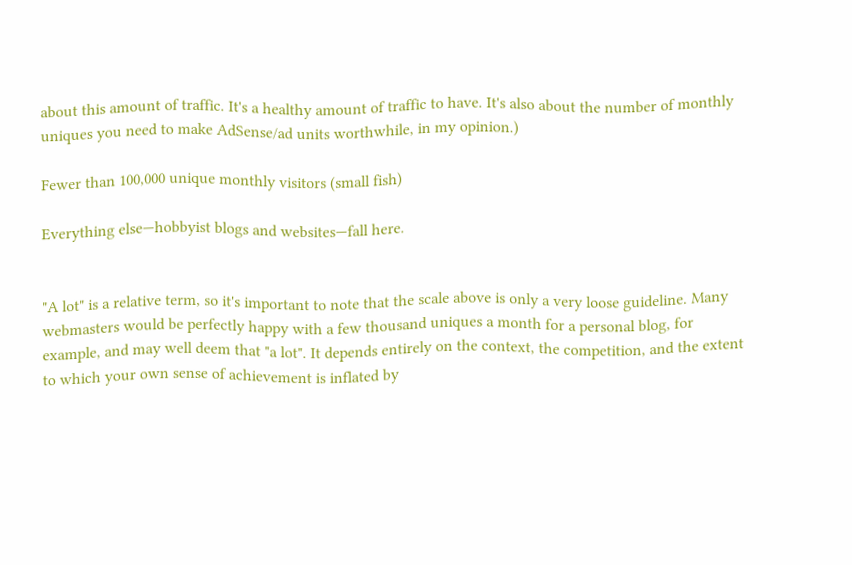about this amount of traffic. It's a healthy amount of traffic to have. It's also about the number of monthly uniques you need to make AdSense/ad units worthwhile, in my opinion.)

Fewer than 100,000 unique monthly visitors (small fish)

Everything else—hobbyist blogs and websites—fall here.


"A lot" is a relative term, so it's important to note that the scale above is only a very loose guideline. Many webmasters would be perfectly happy with a few thousand uniques a month for a personal blog, for example, and may well deem that "a lot". It depends entirely on the context, the competition, and the extent to which your own sense of achievement is inflated by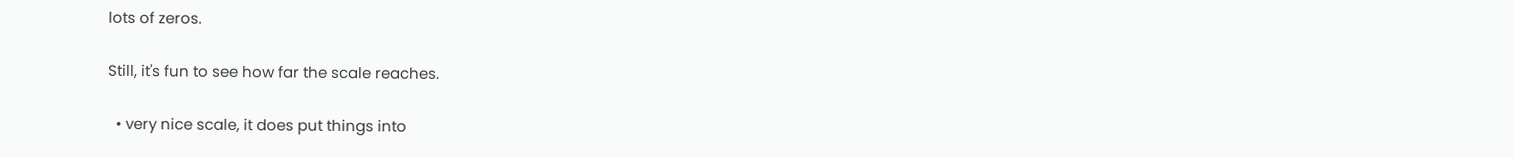lots of zeros.

Still, it's fun to see how far the scale reaches.

  • very nice scale, it does put things into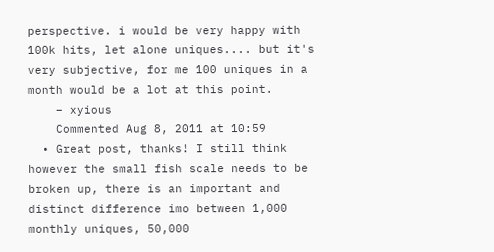perspective. i would be very happy with 100k hits, let alone uniques.... but it's very subjective, for me 100 uniques in a month would be a lot at this point.
    – xyious
    Commented Aug 8, 2011 at 10:59
  • Great post, thanks! I still think however the small fish scale needs to be broken up, there is an important and distinct difference imo between 1,000 monthly uniques, 50,000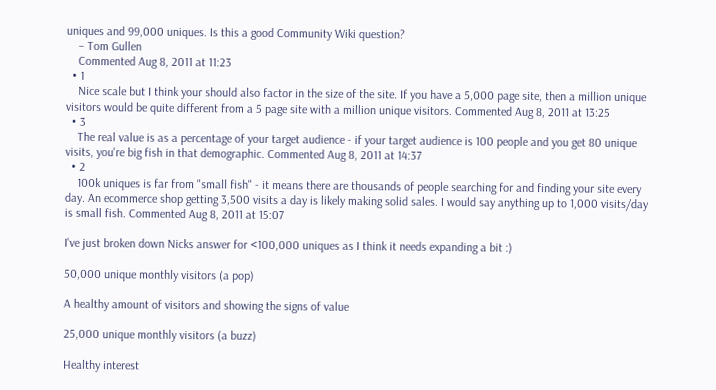uniques and 99,000 uniques. Is this a good Community Wiki question?
    – Tom Gullen
    Commented Aug 8, 2011 at 11:23
  • 1
    Nice scale but I think your should also factor in the size of the site. If you have a 5,000 page site, then a million unique visitors would be quite different from a 5 page site with a million unique visitors. Commented Aug 8, 2011 at 13:25
  • 3
    The real value is as a percentage of your target audience - if your target audience is 100 people and you get 80 unique visits, you're big fish in that demographic. Commented Aug 8, 2011 at 14:37
  • 2
    100k uniques is far from "small fish" - it means there are thousands of people searching for and finding your site every day. An ecommerce shop getting 3,500 visits a day is likely making solid sales. I would say anything up to 1,000 visits/day is small fish. Commented Aug 8, 2011 at 15:07

I've just broken down Nicks answer for <100,000 uniques as I think it needs expanding a bit :)

50,000 unique monthly visitors (a pop)

A healthy amount of visitors and showing the signs of value

25,000 unique monthly visitors (a buzz)

Healthy interest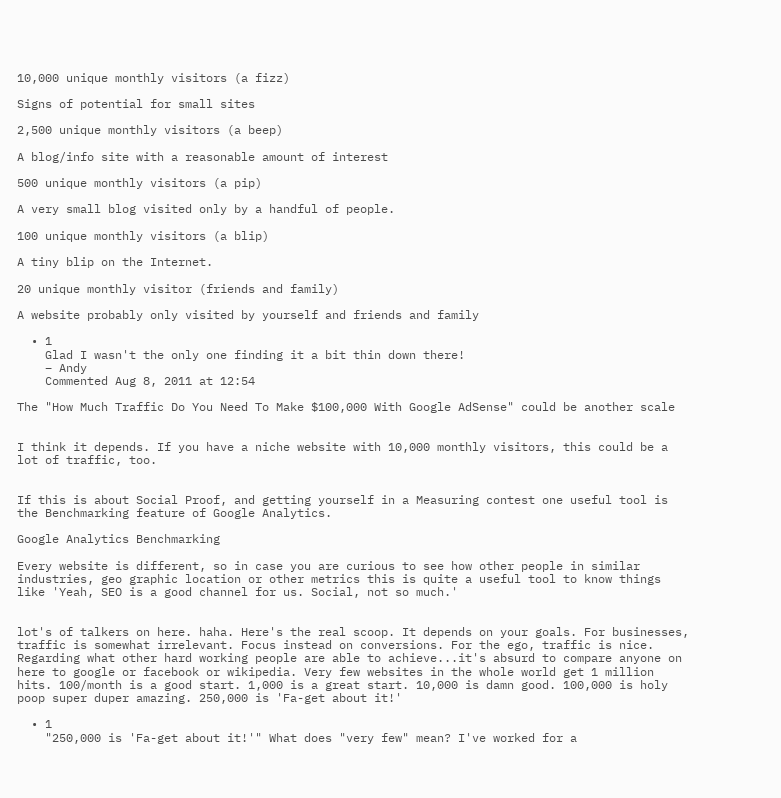10,000 unique monthly visitors (a fizz)

Signs of potential for small sites

2,500 unique monthly visitors (a beep)

A blog/info site with a reasonable amount of interest

500 unique monthly visitors (a pip)

A very small blog visited only by a handful of people.

100 unique monthly visitors (a blip)

A tiny blip on the Internet.

20 unique monthly visitor (friends and family)

A website probably only visited by yourself and friends and family

  • 1
    Glad I wasn't the only one finding it a bit thin down there!
    – Andy
    Commented Aug 8, 2011 at 12:54

The "How Much Traffic Do You Need To Make $100,000 With Google AdSense" could be another scale


I think it depends. If you have a niche website with 10,000 monthly visitors, this could be a lot of traffic, too.


If this is about Social Proof, and getting yourself in a Measuring contest one useful tool is the Benchmarking feature of Google Analytics.

Google Analytics Benchmarking

Every website is different, so in case you are curious to see how other people in similar industries, geo graphic location or other metrics this is quite a useful tool to know things like 'Yeah, SEO is a good channel for us. Social, not so much.'


lot's of talkers on here. haha. Here's the real scoop. It depends on your goals. For businesses, traffic is somewhat irrelevant. Focus instead on conversions. For the ego, traffic is nice. Regarding what other hard working people are able to achieve...it's absurd to compare anyone on here to google or facebook or wikipedia. Very few websites in the whole world get 1 million hits. 100/month is a good start. 1,000 is a great start. 10,000 is damn good. 100,000 is holy poop super duper amazing. 250,000 is 'Fa-get about it!'

  • 1
    "250,000 is 'Fa-get about it!'" What does "very few" mean? I've worked for a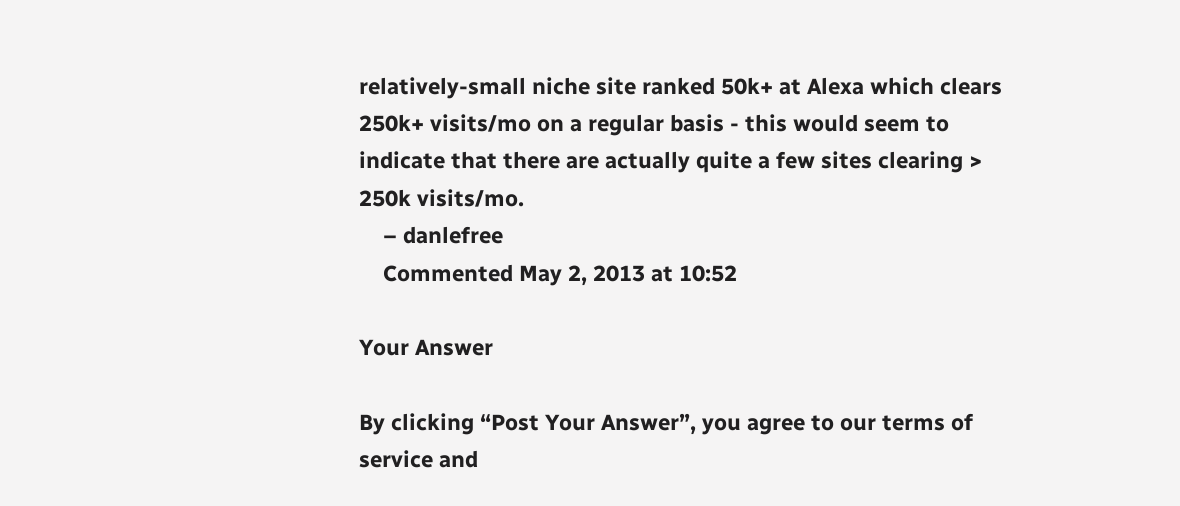relatively-small niche site ranked 50k+ at Alexa which clears 250k+ visits/mo on a regular basis - this would seem to indicate that there are actually quite a few sites clearing > 250k visits/mo.
    – danlefree
    Commented May 2, 2013 at 10:52

Your Answer

By clicking “Post Your Answer”, you agree to our terms of service and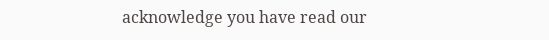acknowledge you have read our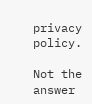privacy policy.

Not the answer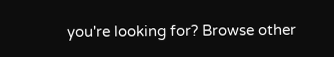you're looking for? Browse other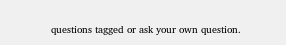questions tagged or ask your own question.